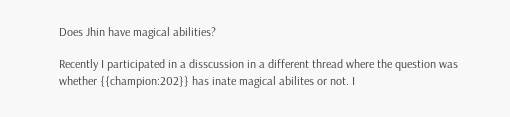Does Jhin have magical abilities?

Recently I participated in a disscussion in a different thread where the question was whether {{champion:202}} has inate magical abilites or not. I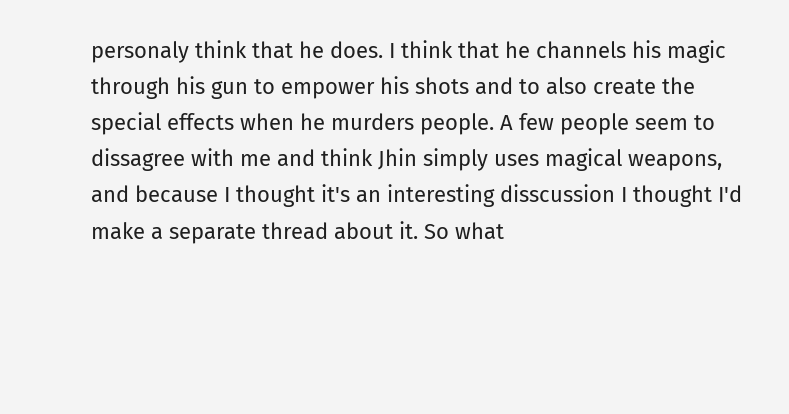personaly think that he does. I think that he channels his magic through his gun to empower his shots and to also create the special effects when he murders people. A few people seem to dissagree with me and think Jhin simply uses magical weapons, and because I thought it's an interesting disscussion I thought I'd make a separate thread about it. So what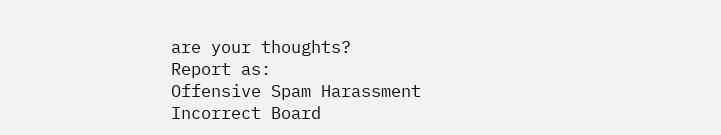are your thoughts?
Report as:
Offensive Spam Harassment Incorrect Board